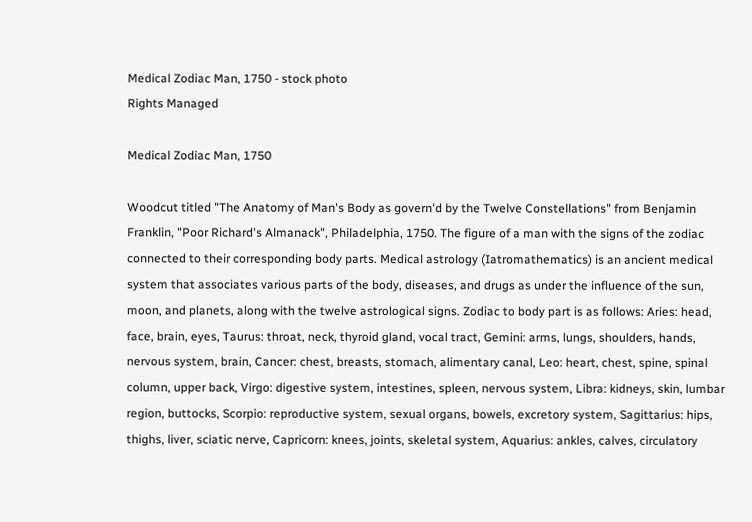Medical Zodiac Man, 1750 - stock photo
Rights Managed

Medical Zodiac Man, 1750

Woodcut titled "The Anatomy of Man's Body as govern'd by the Twelve Constellations" from Benjamin Franklin, "Poor Richard's Almanack", Philadelphia, 1750. The figure of a man with the signs of the zodiac connected to their corresponding body parts. Medical astrology (Iatromathematics) is an ancient medical system that associates various parts of the body, diseases, and drugs as under the influence of the sun, moon, and planets, along with the twelve astrological signs. Zodiac to body part is as follows: Aries: head, face, brain, eyes, Taurus: throat, neck, thyroid gland, vocal tract, Gemini: arms, lungs, shoulders, hands, nervous system, brain, Cancer: chest, breasts, stomach, alimentary canal, Leo: heart, chest, spine, spinal column, upper back, Virgo: digestive system, intestines, spleen, nervous system, Libra: kidneys, skin, lumbar region, buttocks, Scorpio: reproductive system, sexual organs, bowels, excretory system, Sagittarius: hips, thighs, liver, sciatic nerve, Capricorn: knees, joints, skeletal system, Aquarius: ankles, calves, circulatory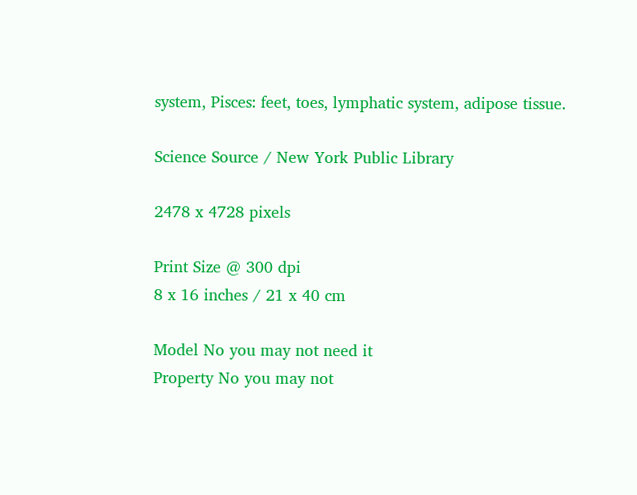system, Pisces: feet, toes, lymphatic system, adipose tissue.

Science Source / New York Public Library

2478 x 4728 pixels

Print Size @ 300 dpi
8 x 16 inches / 21 x 40 cm

Model No you may not need it
Property No you may not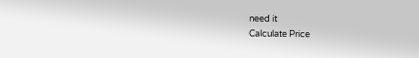need it
Calculate Price